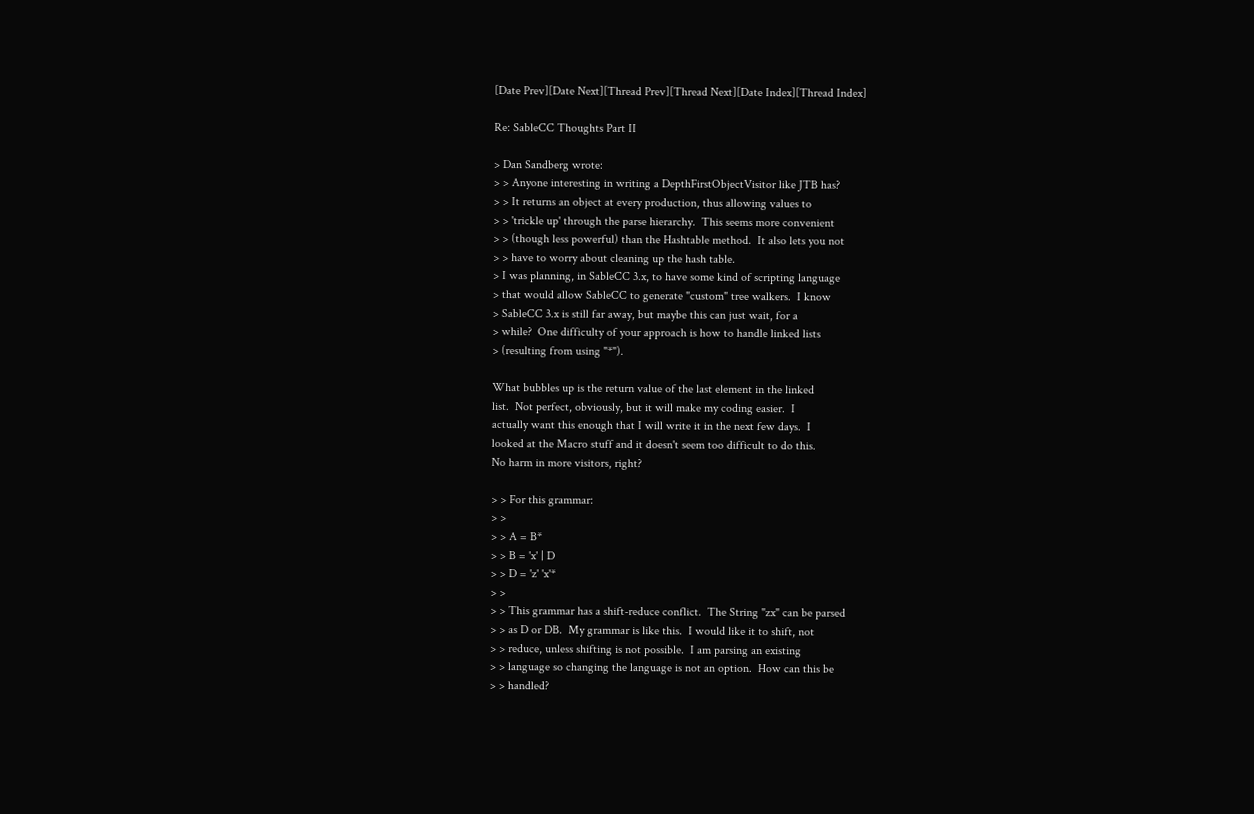[Date Prev][Date Next][Thread Prev][Thread Next][Date Index][Thread Index]

Re: SableCC Thoughts Part II

> Dan Sandberg wrote:
> > Anyone interesting in writing a DepthFirstObjectVisitor like JTB has?
> > It returns an object at every production, thus allowing values to
> > 'trickle up' through the parse hierarchy.  This seems more convenient
> > (though less powerful) than the Hashtable method.  It also lets you not
> > have to worry about cleaning up the hash table.
> I was planning, in SableCC 3.x, to have some kind of scripting language
> that would allow SableCC to generate "custom" tree walkers.  I know
> SableCC 3.x is still far away, but maybe this can just wait, for a
> while?  One difficulty of your approach is how to handle linked lists
> (resulting from using "*").

What bubbles up is the return value of the last element in the linked
list.  Not perfect, obviously, but it will make my coding easier.  I
actually want this enough that I will write it in the next few days.  I
looked at the Macro stuff and it doesn't seem too difficult to do this.
No harm in more visitors, right?

> > For this grammar:
> >
> > A = B*
> > B = 'x' | D
> > D = 'z' 'x'*
> >
> > This grammar has a shift-reduce conflict.  The String "zx" can be parsed
> > as D or DB.  My grammar is like this.  I would like it to shift, not
> > reduce, unless shifting is not possible.  I am parsing an existing
> > language so changing the language is not an option.  How can this be
> > handled?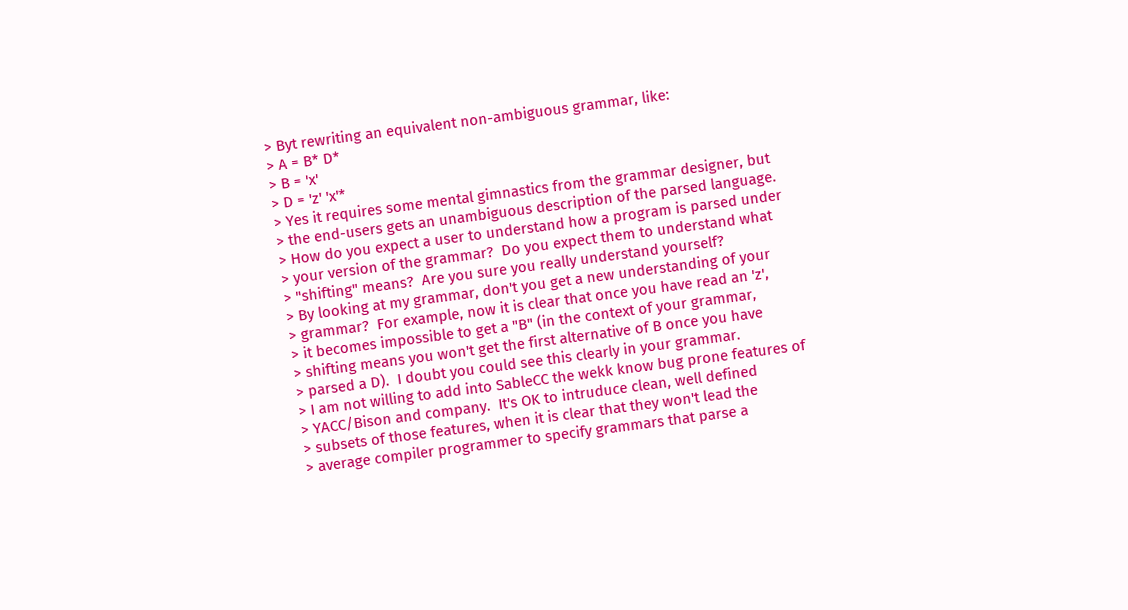> Byt rewriting an equivalent non-ambiguous grammar, like:
> A = B* D*
> B = 'x'
> D = 'z' 'x'*
> Yes it requires some mental gimnastics from the grammar designer, but
> the end-users gets an unambiguous description of the parsed language.
> How do you expect a user to understand how a program is parsed under
> your version of the grammar?  Do you expect them to understand what
> "shifting" means?  Are you sure you really understand yourself?
> By looking at my grammar, don't you get a new understanding of your
> grammar?  For example, now it is clear that once you have read an 'z',
> it becomes impossible to get a "B" (in the context of your grammar,
> shifting means you won't get the first alternative of B once you have
> parsed a D).  I doubt you could see this clearly in your grammar.
> I am not willing to add into SableCC the wekk know bug prone features of
> YACC/Bison and company.  It's OK to intruduce clean, well defined
> subsets of those features, when it is clear that they won't lead the
> average compiler programmer to specify grammars that parse a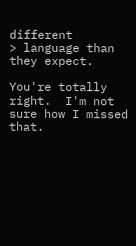different
> language than they expect.

You're totally right.  I'm not sure how I missed that.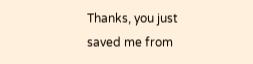Thanks, you just
saved me from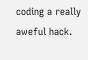coding a really aweful hack.